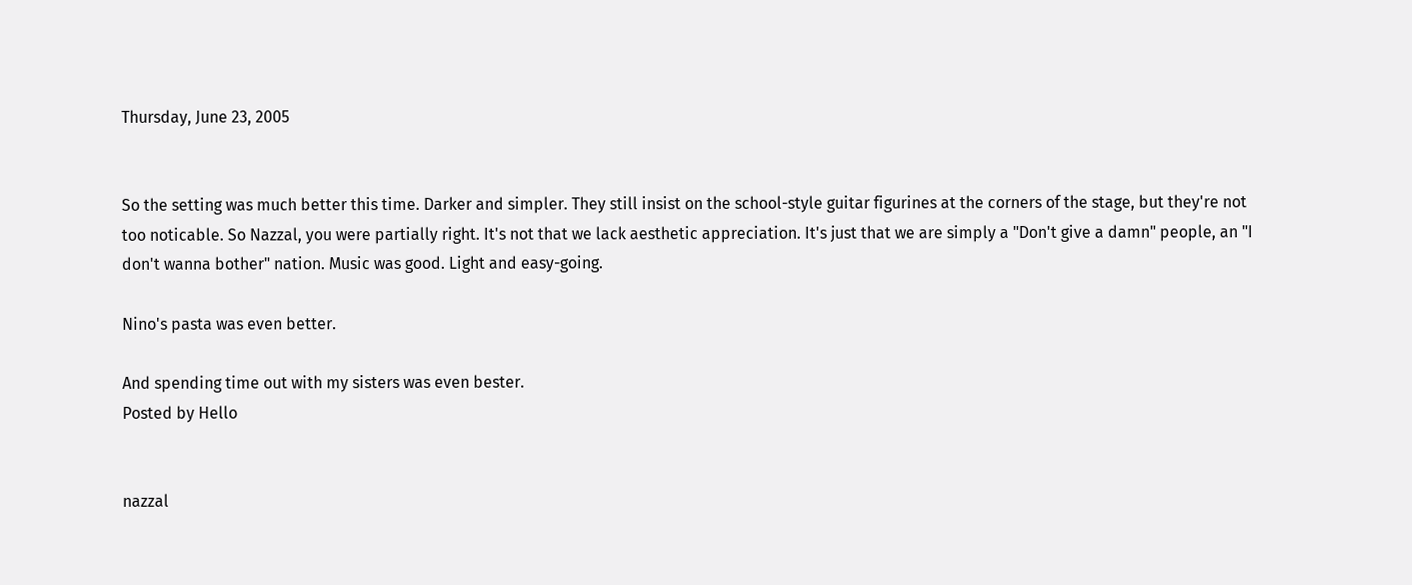Thursday, June 23, 2005


So the setting was much better this time. Darker and simpler. They still insist on the school-style guitar figurines at the corners of the stage, but they're not too noticable. So Nazzal, you were partially right. It's not that we lack aesthetic appreciation. It's just that we are simply a "Don't give a damn" people, an "I don't wanna bother" nation. Music was good. Light and easy-going.

Nino's pasta was even better.

And spending time out with my sisters was even bester.
Posted by Hello


nazzal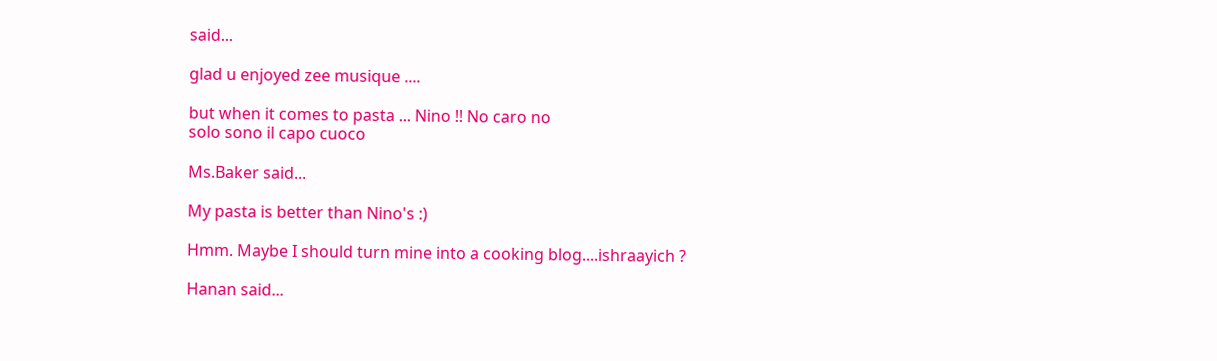said...

glad u enjoyed zee musique ....

but when it comes to pasta ... Nino !! No caro no
solo sono il capo cuoco

Ms.Baker said...

My pasta is better than Nino's :)

Hmm. Maybe I should turn mine into a cooking blog....ishraayich ?

Hanan said...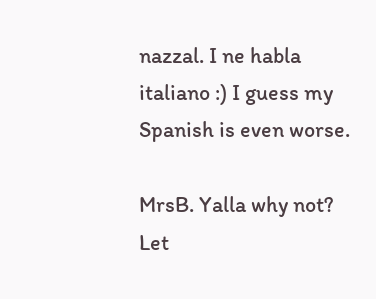nazzal. I ne habla italiano :) I guess my Spanish is even worse.

MrsB. Yalla why not? Let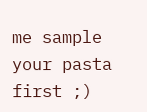me sample your pasta first ;)